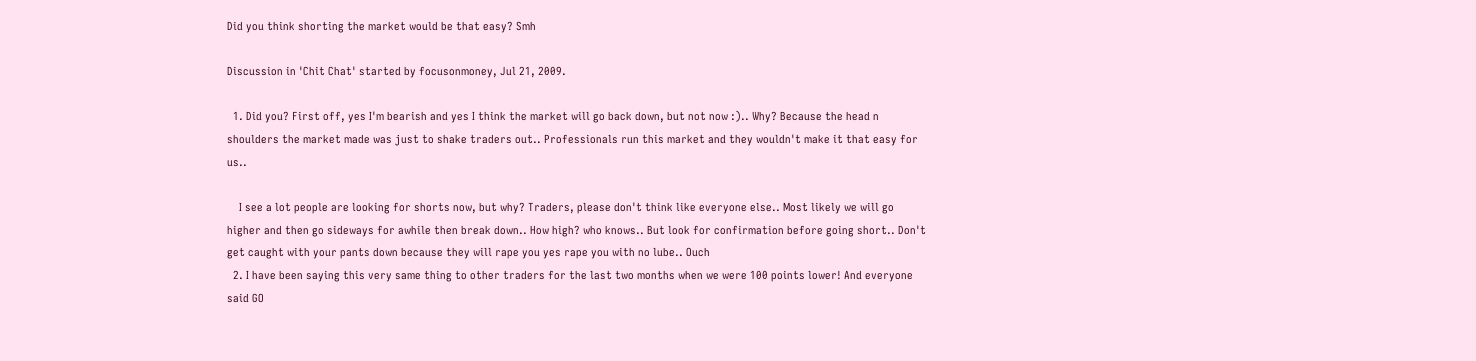Did you think shorting the market would be that easy? Smh

Discussion in 'Chit Chat' started by focusonmoney, Jul 21, 2009.

  1. Did you? First off, yes I'm bearish and yes I think the market will go back down, but not now :).. Why? Because the head n shoulders the market made was just to shake traders out.. Professionals run this market and they wouldn't make it that easy for us..

    I see a lot people are looking for shorts now, but why? Traders, please don't think like everyone else.. Most likely we will go higher and then go sideways for awhile then break down.. How high? who knows.. But look for confirmation before going short.. Don't get caught with your pants down because they will rape you yes rape you with no lube.. Ouch
  2. I have been saying this very same thing to other traders for the last two months when we were 100 points lower! And everyone said GO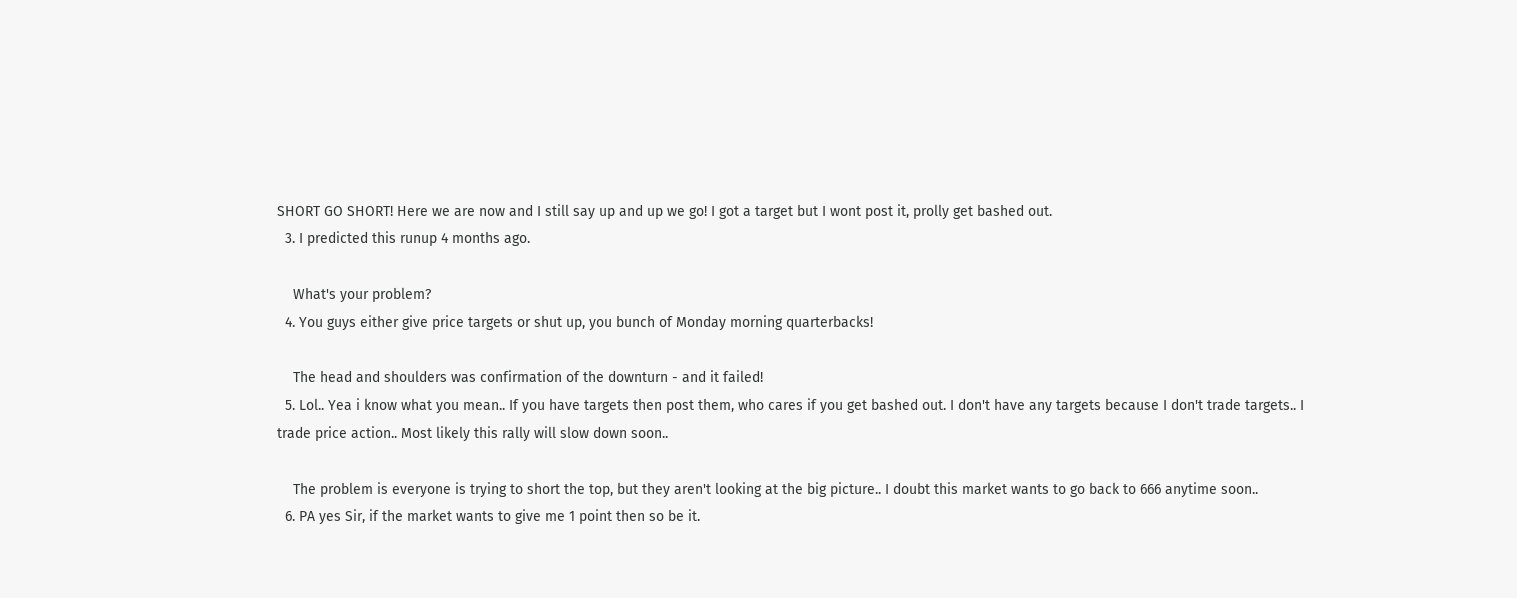SHORT GO SHORT! Here we are now and I still say up and up we go! I got a target but I wont post it, prolly get bashed out.
  3. I predicted this runup 4 months ago.

    What's your problem?
  4. You guys either give price targets or shut up, you bunch of Monday morning quarterbacks!

    The head and shoulders was confirmation of the downturn - and it failed!
  5. Lol.. Yea i know what you mean.. If you have targets then post them, who cares if you get bashed out. I don't have any targets because I don't trade targets.. I trade price action.. Most likely this rally will slow down soon..

    The problem is everyone is trying to short the top, but they aren't looking at the big picture.. I doubt this market wants to go back to 666 anytime soon..
  6. PA yes Sir, if the market wants to give me 1 point then so be it.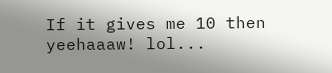If it gives me 10 then yeehaaaw! lol...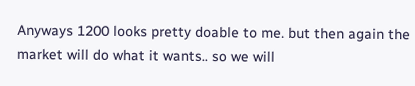Anyways 1200 looks pretty doable to me. but then again the market will do what it wants.. so we will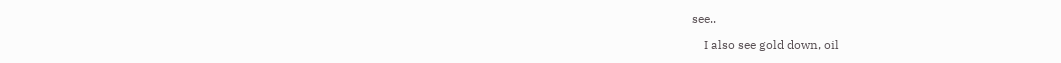see..

    I also see gold down, oil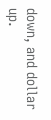down, and dollar up.